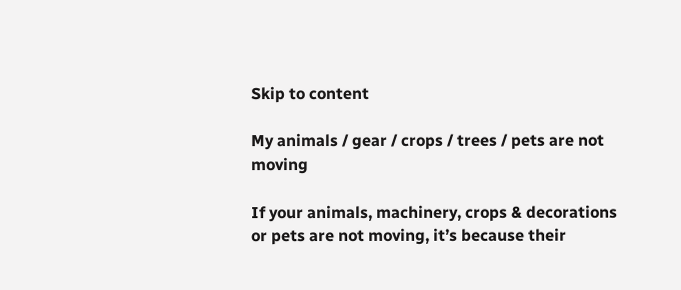Skip to content

My animals / gear / crops / trees / pets are not moving

If your animals, machinery, crops & decorations or pets are not moving, it’s because their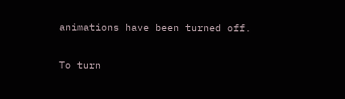animations have been turned off.

To turn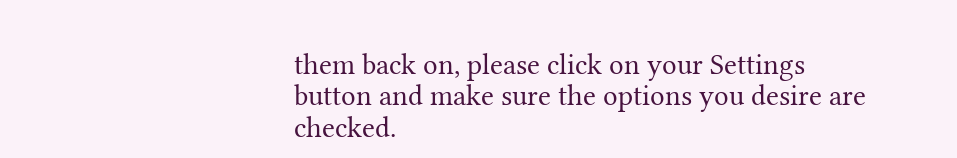them back on, please click on your Settings button and make sure the options you desire are checked.